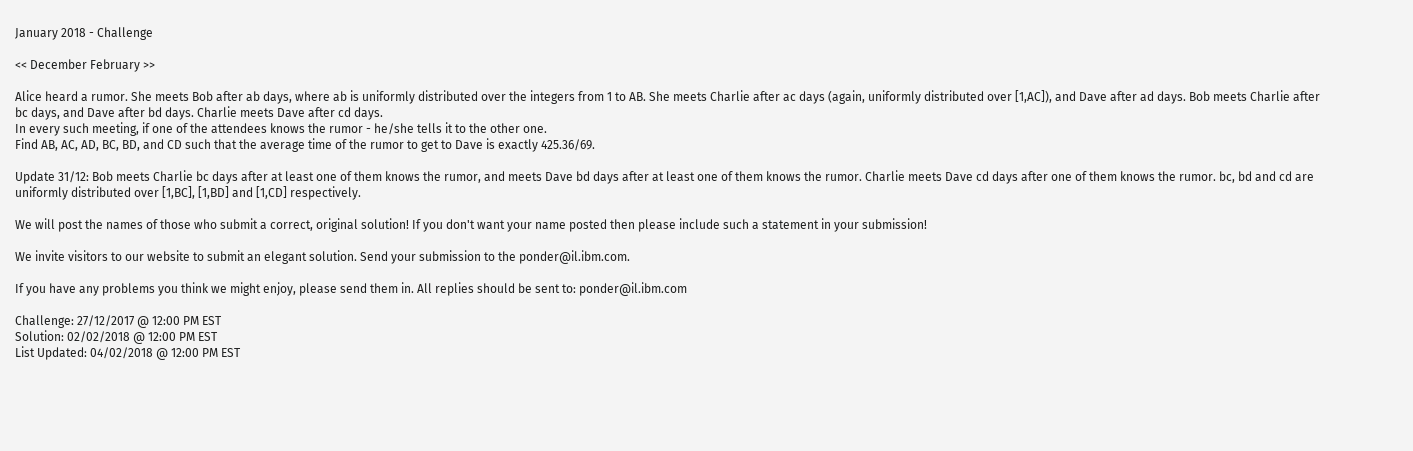January 2018 - Challenge

<< December February >>

Alice heard a rumor. She meets Bob after ab days, where ab is uniformly distributed over the integers from 1 to AB. She meets Charlie after ac days (again, uniformly distributed over [1,AC]), and Dave after ad days. Bob meets Charlie after bc days, and Dave after bd days. Charlie meets Dave after cd days.
In every such meeting, if one of the attendees knows the rumor - he/she tells it to the other one.
Find AB, AC, AD, BC, BD, and CD such that the average time of the rumor to get to Dave is exactly 425.36/69.

Update 31/12: Bob meets Charlie bc days after at least one of them knows the rumor, and meets Dave bd days after at least one of them knows the rumor. Charlie meets Dave cd days after one of them knows the rumor. bc, bd and cd are uniformly distributed over [1,BC], [1,BD] and [1,CD] respectively.

We will post the names of those who submit a correct, original solution! If you don't want your name posted then please include such a statement in your submission!

We invite visitors to our website to submit an elegant solution. Send your submission to the ponder@il.ibm.com.

If you have any problems you think we might enjoy, please send them in. All replies should be sent to: ponder@il.ibm.com

Challenge: 27/12/2017 @ 12:00 PM EST
Solution: 02/02/2018 @ 12:00 PM EST
List Updated: 04/02/2018 @ 12:00 PM EST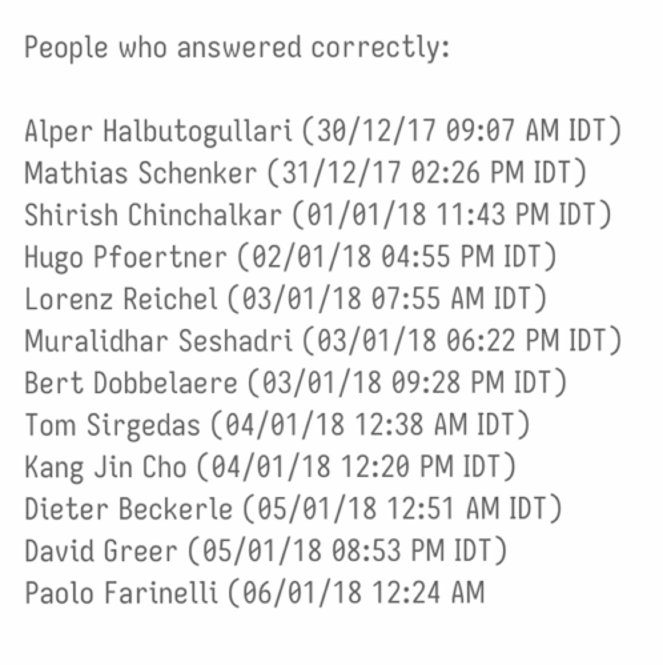People who answered correctly:

Alper Halbutogullari (30/12/17 09:07 AM IDT)
Mathias Schenker (31/12/17 02:26 PM IDT)
Shirish Chinchalkar (01/01/18 11:43 PM IDT)
Hugo Pfoertner (02/01/18 04:55 PM IDT)
Lorenz Reichel (03/01/18 07:55 AM IDT)
Muralidhar Seshadri (03/01/18 06:22 PM IDT)
Bert Dobbelaere (03/01/18 09:28 PM IDT)
Tom Sirgedas (04/01/18 12:38 AM IDT)
Kang Jin Cho (04/01/18 12:20 PM IDT)
Dieter Beckerle (05/01/18 12:51 AM IDT)
David Greer (05/01/18 08:53 PM IDT)
Paolo Farinelli (06/01/18 12:24 AM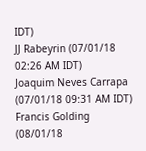IDT)
JJ Rabeyrin (07/01/18 02:26 AM IDT)
Joaquim Neves Carrapa (07/01/18 09:31 AM IDT)
Francis Golding (08/01/18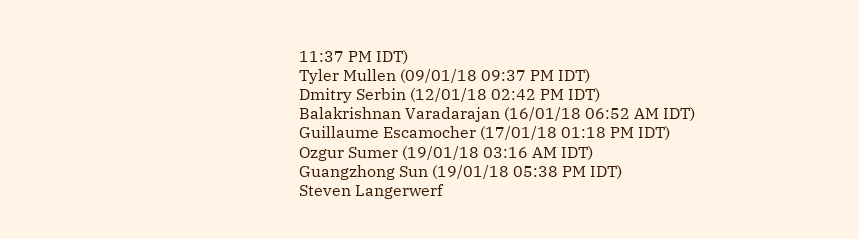11:37 PM IDT)
Tyler Mullen (09/01/18 09:37 PM IDT)
Dmitry Serbin (12/01/18 02:42 PM IDT)
Balakrishnan Varadarajan (16/01/18 06:52 AM IDT)
Guillaume Escamocher (17/01/18 01:18 PM IDT)
Ozgur Sumer (19/01/18 03:16 AM IDT)
Guangzhong Sun (19/01/18 05:38 PM IDT)
Steven Langerwerf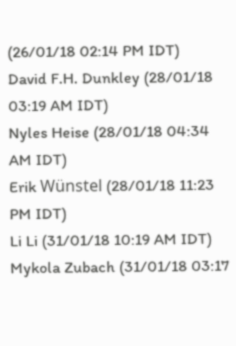(26/01/18 02:14 PM IDT)
David F.H. Dunkley (28/01/18 03:19 AM IDT)
Nyles Heise (28/01/18 04:34 AM IDT)
Erik Wünstel (28/01/18 11:23 PM IDT)
Li Li (31/01/18 10:19 AM IDT)
Mykola Zubach (31/01/18 03:17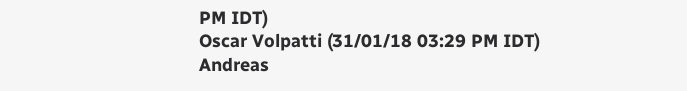PM IDT)
Oscar Volpatti (31/01/18 03:29 PM IDT)
Andreas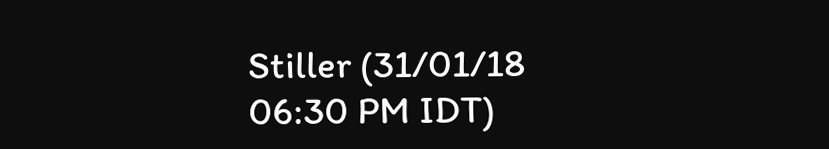Stiller (31/01/18 06:30 PM IDT)